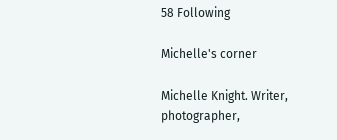58 Following

Michelle's corner

Michelle Knight. Writer, photographer,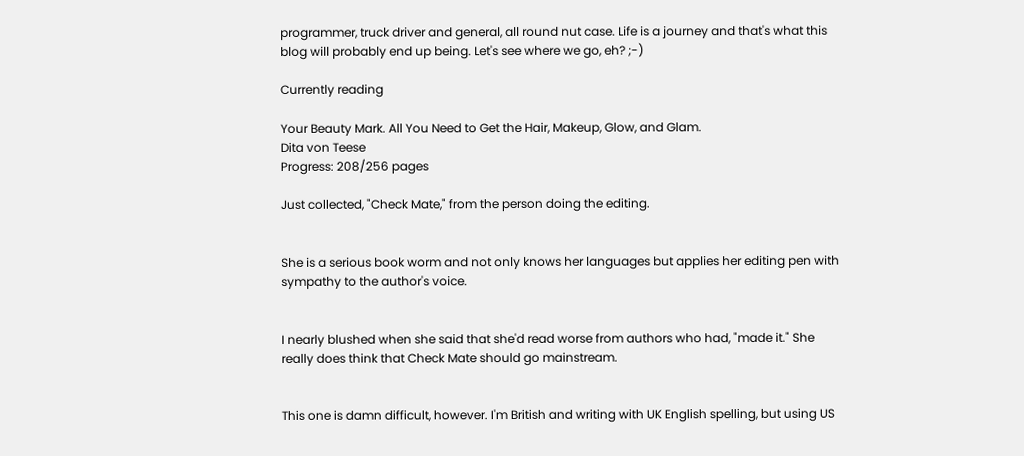programmer, truck driver and general, all round nut case. Life is a journey and that's what this blog will probably end up being. Let's see where we go, eh? ;-)

Currently reading

Your Beauty Mark. All You Need to Get the Hair, Makeup, Glow, and Glam.
Dita von Teese
Progress: 208/256 pages

Just collected, "Check Mate," from the person doing the editing.


She is a serious book worm and not only knows her languages but applies her editing pen with sympathy to the author's voice.


I nearly blushed when she said that she'd read worse from authors who had, "made it." She really does think that Check Mate should go mainstream.


This one is damn difficult, however. I'm British and writing with UK English spelling, but using US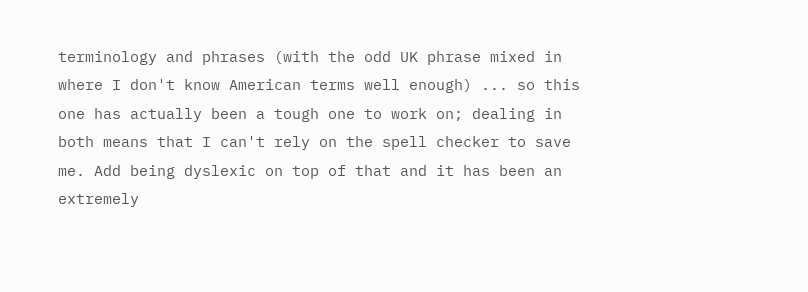terminology and phrases (with the odd UK phrase mixed in where I don't know American terms well enough) ... so this one has actually been a tough one to work on; dealing in both means that I can't rely on the spell checker to save me. Add being dyslexic on top of that and it has been an extremely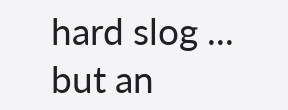hard slog ... but an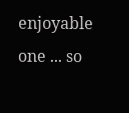enjoyable one ... so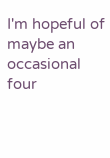I'm hopeful of maybe an occasional four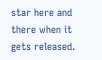star here and there when it gets released.